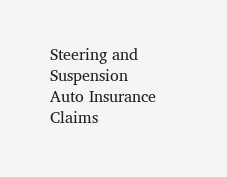Steering and Suspension
Auto Insurance Claims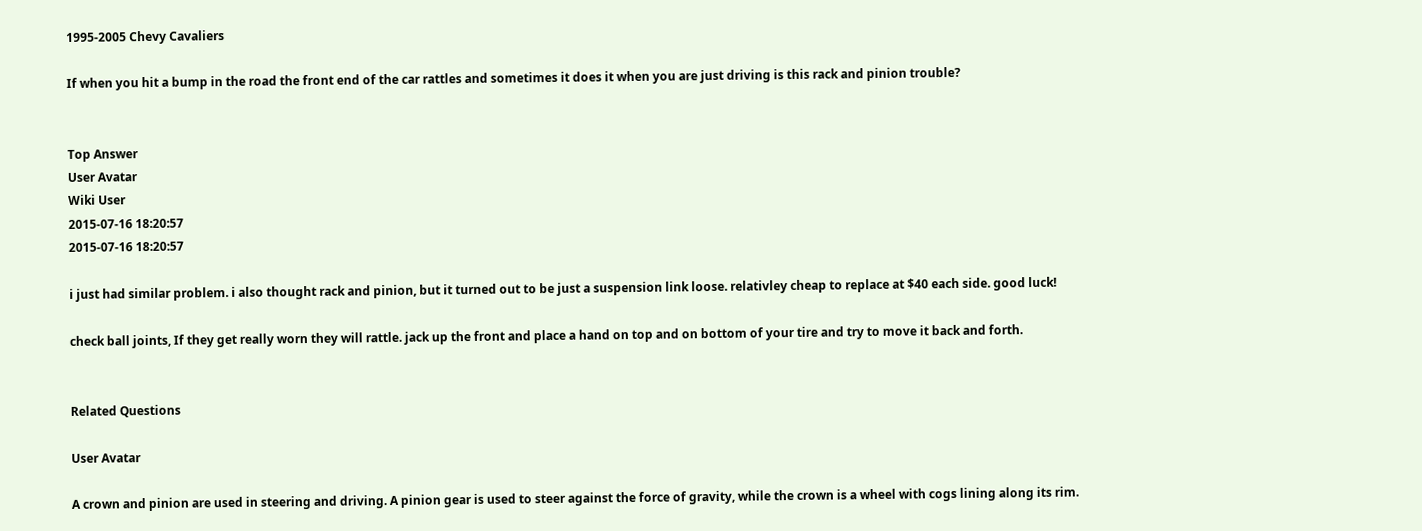1995-2005 Chevy Cavaliers

If when you hit a bump in the road the front end of the car rattles and sometimes it does it when you are just driving is this rack and pinion trouble?


Top Answer
User Avatar
Wiki User
2015-07-16 18:20:57
2015-07-16 18:20:57

i just had similar problem. i also thought rack and pinion, but it turned out to be just a suspension link loose. relativley cheap to replace at $40 each side. good luck!

check ball joints, If they get really worn they will rattle. jack up the front and place a hand on top and on bottom of your tire and try to move it back and forth.


Related Questions

User Avatar

A crown and pinion are used in steering and driving. A pinion gear is used to steer against the force of gravity, while the crown is a wheel with cogs lining along its rim.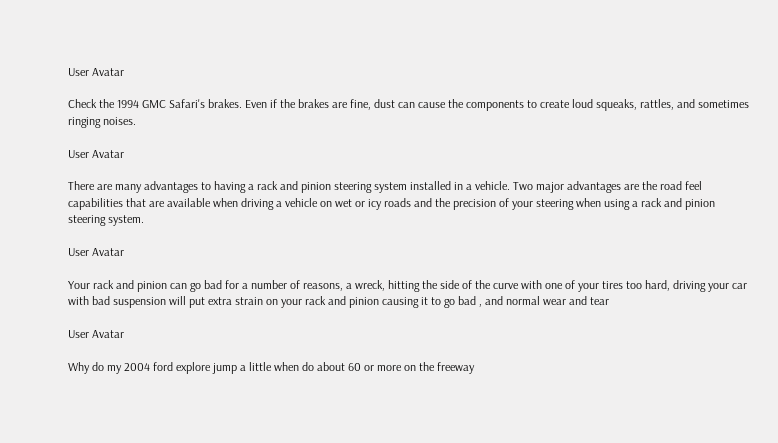User Avatar

Check the 1994 GMC Safari's brakes. Even if the brakes are fine, dust can cause the components to create loud squeaks, rattles, and sometimes ringing noises.

User Avatar

There are many advantages to having a rack and pinion steering system installed in a vehicle. Two major advantages are the road feel capabilities that are available when driving a vehicle on wet or icy roads and the precision of your steering when using a rack and pinion steering system.

User Avatar

Your rack and pinion can go bad for a number of reasons, a wreck, hitting the side of the curve with one of your tires too hard, driving your car with bad suspension will put extra strain on your rack and pinion causing it to go bad , and normal wear and tear

User Avatar

Why do my 2004 ford explore jump a little when do about 60 or more on the freeway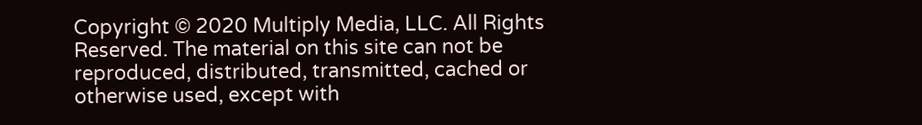Copyright © 2020 Multiply Media, LLC. All Rights Reserved. The material on this site can not be reproduced, distributed, transmitted, cached or otherwise used, except with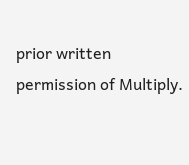prior written permission of Multiply.